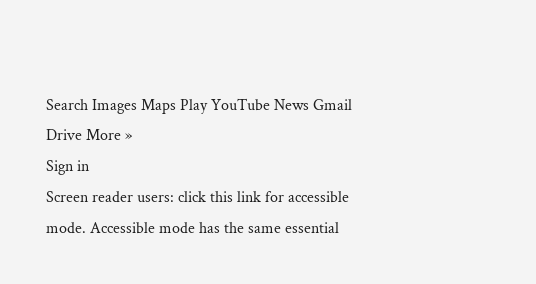Search Images Maps Play YouTube News Gmail Drive More »
Sign in
Screen reader users: click this link for accessible mode. Accessible mode has the same essential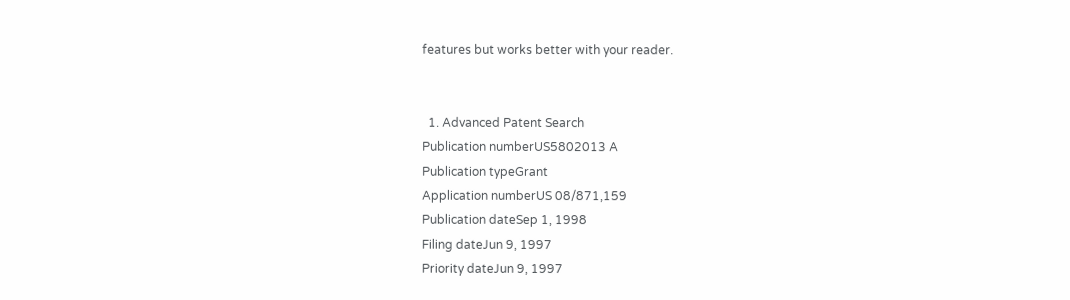features but works better with your reader.


  1. Advanced Patent Search
Publication numberUS5802013 A
Publication typeGrant
Application numberUS 08/871,159
Publication dateSep 1, 1998
Filing dateJun 9, 1997
Priority dateJun 9, 1997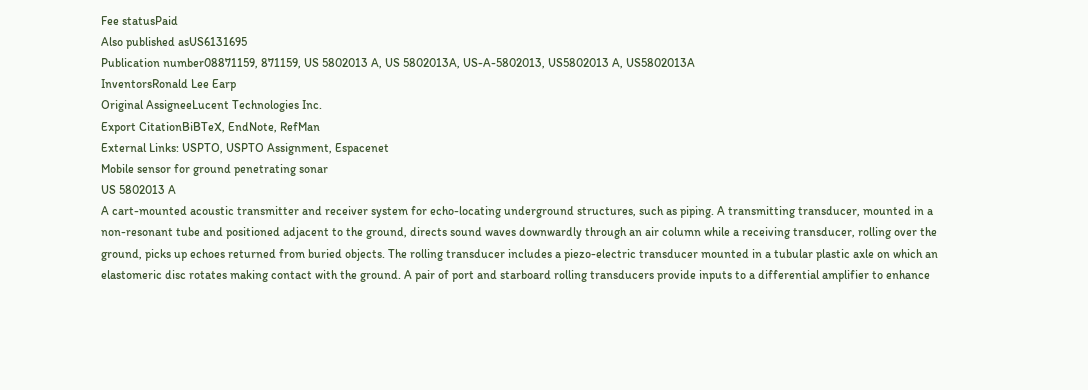Fee statusPaid
Also published asUS6131695
Publication number08871159, 871159, US 5802013 A, US 5802013A, US-A-5802013, US5802013 A, US5802013A
InventorsRonald Lee Earp
Original AssigneeLucent Technologies Inc.
Export CitationBiBTeX, EndNote, RefMan
External Links: USPTO, USPTO Assignment, Espacenet
Mobile sensor for ground penetrating sonar
US 5802013 A
A cart-mounted acoustic transmitter and receiver system for echo-locating underground structures, such as piping. A transmitting transducer, mounted in a non-resonant tube and positioned adjacent to the ground, directs sound waves downwardly through an air column while a receiving transducer, rolling over the ground, picks up echoes returned from buried objects. The rolling transducer includes a piezo-electric transducer mounted in a tubular plastic axle on which an elastomeric disc rotates making contact with the ground. A pair of port and starboard rolling transducers provide inputs to a differential amplifier to enhance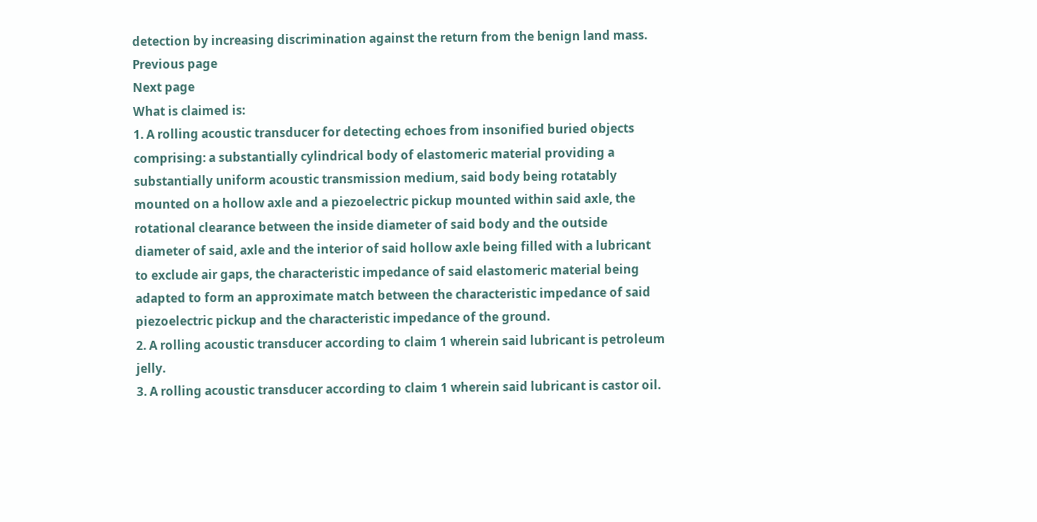detection by increasing discrimination against the return from the benign land mass.
Previous page
Next page
What is claimed is:
1. A rolling acoustic transducer for detecting echoes from insonified buried objects comprising: a substantially cylindrical body of elastomeric material providing a substantially uniform acoustic transmission medium, said body being rotatably mounted on a hollow axle and a piezoelectric pickup mounted within said axle, the rotational clearance between the inside diameter of said body and the outside diameter of said, axle and the interior of said hollow axle being filled with a lubricant to exclude air gaps, the characteristic impedance of said elastomeric material being adapted to form an approximate match between the characteristic impedance of said piezoelectric pickup and the characteristic impedance of the ground.
2. A rolling acoustic transducer according to claim 1 wherein said lubricant is petroleum jelly.
3. A rolling acoustic transducer according to claim 1 wherein said lubricant is castor oil.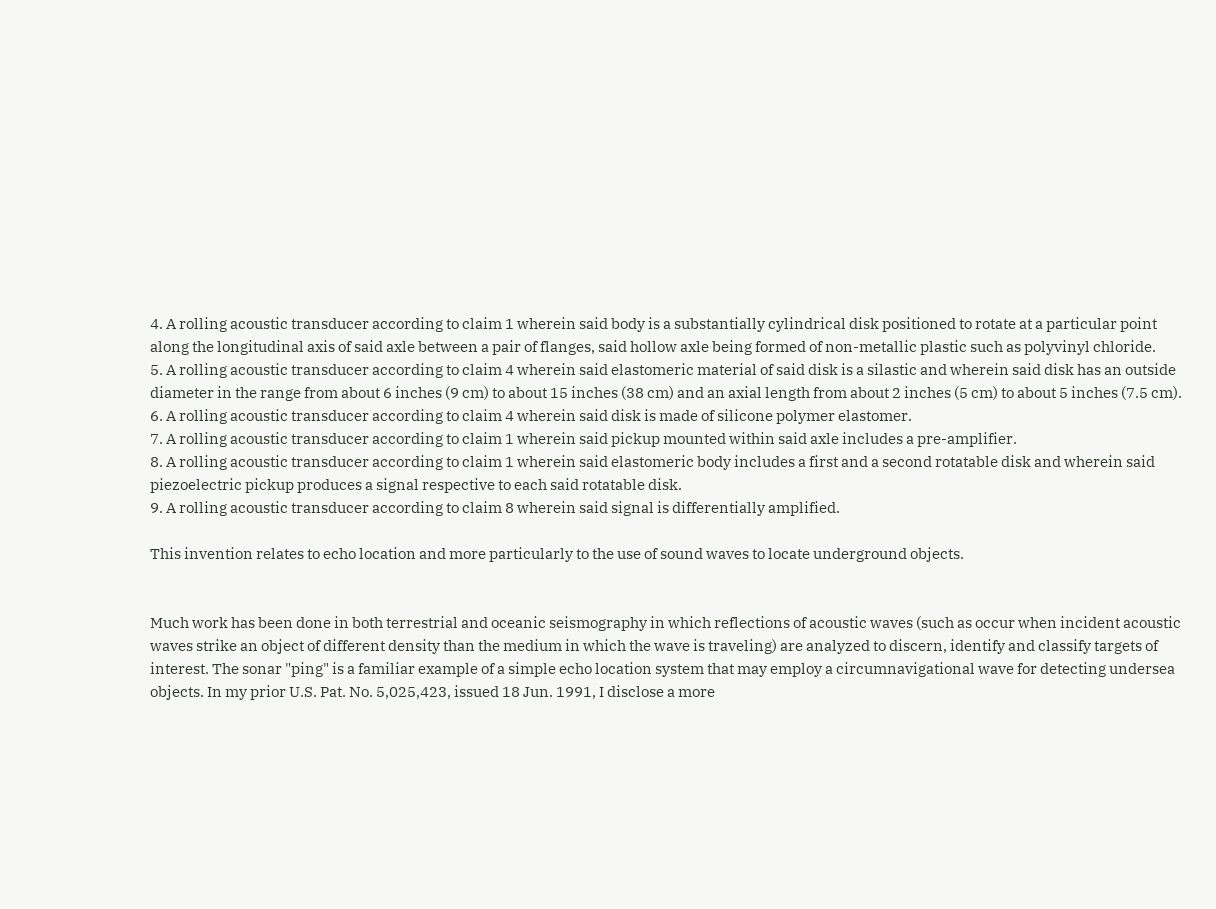4. A rolling acoustic transducer according to claim 1 wherein said body is a substantially cylindrical disk positioned to rotate at a particular point along the longitudinal axis of said axle between a pair of flanges, said hollow axle being formed of non-metallic plastic such as polyvinyl chloride.
5. A rolling acoustic transducer according to claim 4 wherein said elastomeric material of said disk is a silastic and wherein said disk has an outside diameter in the range from about 6 inches (9 cm) to about 15 inches (38 cm) and an axial length from about 2 inches (5 cm) to about 5 inches (7.5 cm).
6. A rolling acoustic transducer according to claim 4 wherein said disk is made of silicone polymer elastomer.
7. A rolling acoustic transducer according to claim 1 wherein said pickup mounted within said axle includes a pre-amplifier.
8. A rolling acoustic transducer according to claim 1 wherein said elastomeric body includes a first and a second rotatable disk and wherein said piezoelectric pickup produces a signal respective to each said rotatable disk.
9. A rolling acoustic transducer according to claim 8 wherein said signal is differentially amplified.

This invention relates to echo location and more particularly to the use of sound waves to locate underground objects.


Much work has been done in both terrestrial and oceanic seismography in which reflections of acoustic waves (such as occur when incident acoustic waves strike an object of different density than the medium in which the wave is traveling) are analyzed to discern, identify and classify targets of interest. The sonar "ping" is a familiar example of a simple echo location system that may employ a circumnavigational wave for detecting undersea objects. In my prior U.S. Pat. No. 5,025,423, issued 18 Jun. 1991, I disclose a more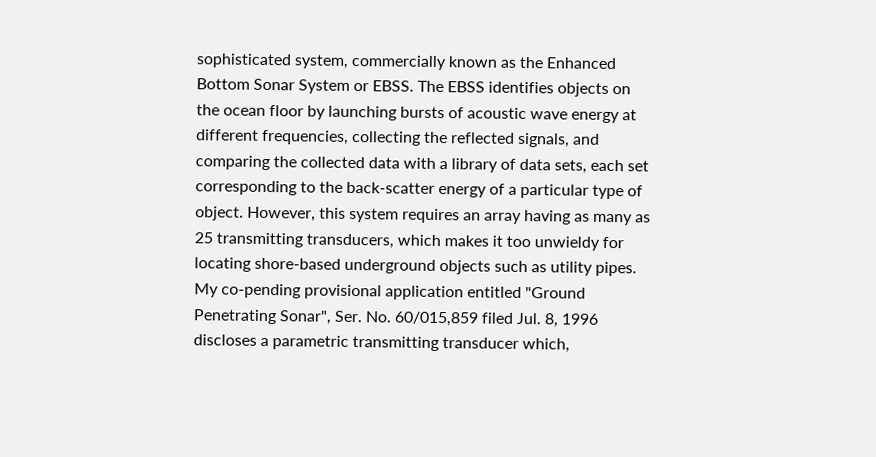sophisticated system, commercially known as the Enhanced Bottom Sonar System or EBSS. The EBSS identifies objects on the ocean floor by launching bursts of acoustic wave energy at different frequencies, collecting the reflected signals, and comparing the collected data with a library of data sets, each set corresponding to the back-scatter energy of a particular type of object. However, this system requires an array having as many as 25 transmitting transducers, which makes it too unwieldy for locating shore-based underground objects such as utility pipes. My co-pending provisional application entitled "Ground Penetrating Sonar", Ser. No. 60/015,859 filed Jul. 8, 1996 discloses a parametric transmitting transducer which,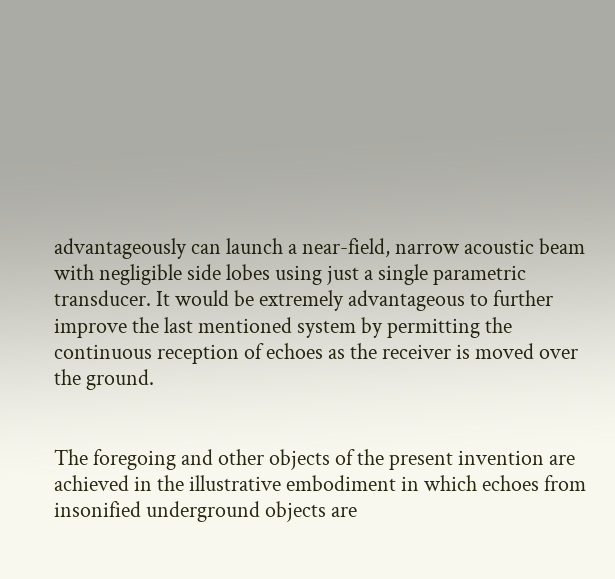advantageously can launch a near-field, narrow acoustic beam with negligible side lobes using just a single parametric transducer. It would be extremely advantageous to further improve the last mentioned system by permitting the continuous reception of echoes as the receiver is moved over the ground.


The foregoing and other objects of the present invention are achieved in the illustrative embodiment in which echoes from insonified underground objects are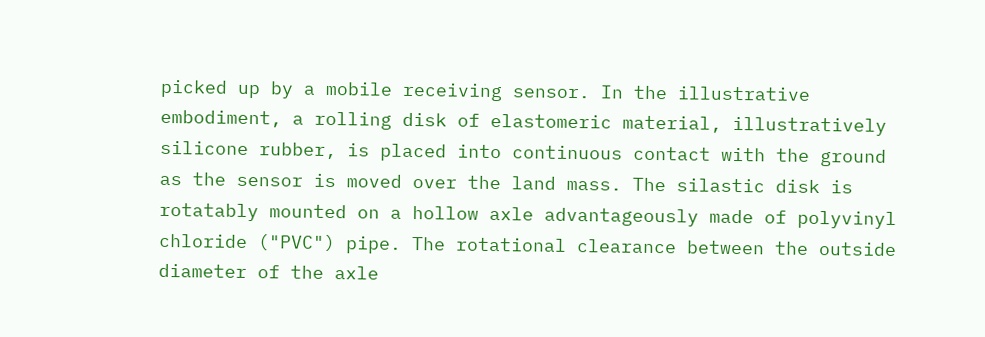picked up by a mobile receiving sensor. In the illustrative embodiment, a rolling disk of elastomeric material, illustratively silicone rubber, is placed into continuous contact with the ground as the sensor is moved over the land mass. The silastic disk is rotatably mounted on a hollow axle advantageously made of polyvinyl chloride ("PVC") pipe. The rotational clearance between the outside diameter of the axle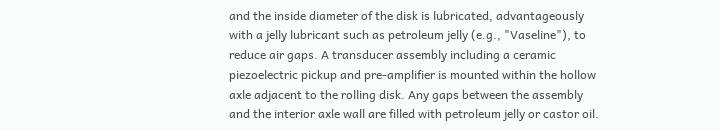and the inside diameter of the disk is lubricated, advantageously with a jelly lubricant such as petroleum jelly (e.g., "Vaseline"), to reduce air gaps. A transducer assembly including a ceramic piezoelectric pickup and pre-amplifier is mounted within the hollow axle adjacent to the rolling disk. Any gaps between the assembly and the interior axle wall are filled with petroleum jelly or castor oil.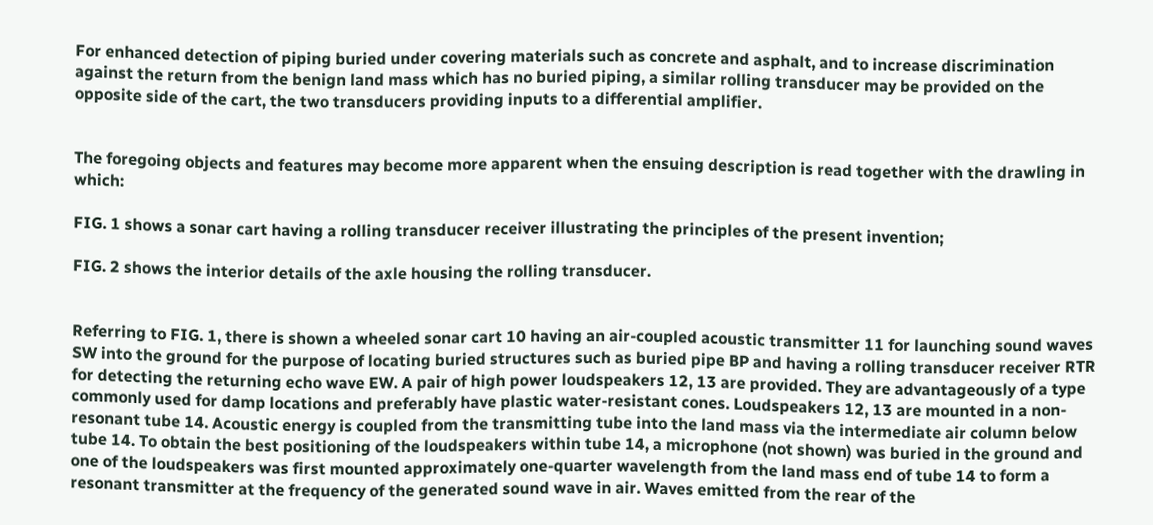For enhanced detection of piping buried under covering materials such as concrete and asphalt, and to increase discrimination against the return from the benign land mass which has no buried piping, a similar rolling transducer may be provided on the opposite side of the cart, the two transducers providing inputs to a differential amplifier.


The foregoing objects and features may become more apparent when the ensuing description is read together with the drawling in which:

FIG. 1 shows a sonar cart having a rolling transducer receiver illustrating the principles of the present invention;

FIG. 2 shows the interior details of the axle housing the rolling transducer.


Referring to FIG. 1, there is shown a wheeled sonar cart 10 having an air-coupled acoustic transmitter 11 for launching sound waves SW into the ground for the purpose of locating buried structures such as buried pipe BP and having a rolling transducer receiver RTR for detecting the returning echo wave EW. A pair of high power loudspeakers 12, 13 are provided. They are advantageously of a type commonly used for damp locations and preferably have plastic water-resistant cones. Loudspeakers 12, 13 are mounted in a non-resonant tube 14. Acoustic energy is coupled from the transmitting tube into the land mass via the intermediate air column below tube 14. To obtain the best positioning of the loudspeakers within tube 14, a microphone (not shown) was buried in the ground and one of the loudspeakers was first mounted approximately one-quarter wavelength from the land mass end of tube 14 to form a resonant transmitter at the frequency of the generated sound wave in air. Waves emitted from the rear of the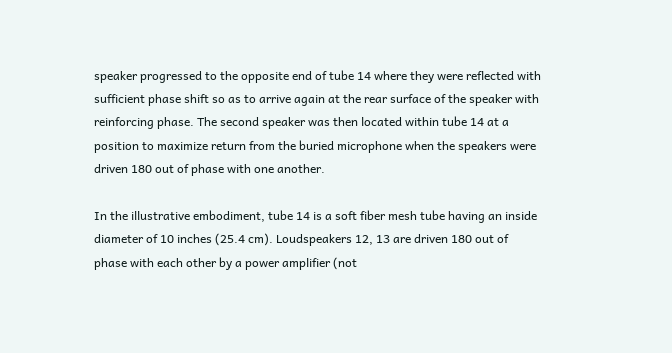speaker progressed to the opposite end of tube 14 where they were reflected with sufficient phase shift so as to arrive again at the rear surface of the speaker with reinforcing phase. The second speaker was then located within tube 14 at a position to maximize return from the buried microphone when the speakers were driven 180 out of phase with one another.

In the illustrative embodiment, tube 14 is a soft fiber mesh tube having an inside diameter of 10 inches (25.4 cm). Loudspeakers 12, 13 are driven 180 out of phase with each other by a power amplifier (not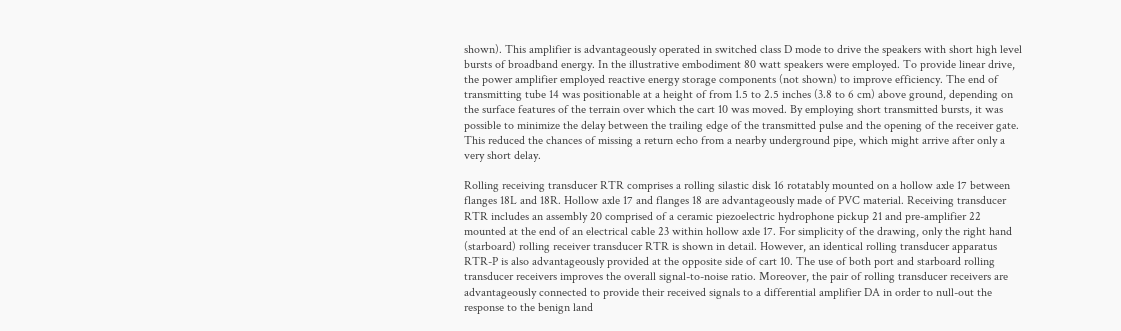shown). This amplifier is advantageously operated in switched class D mode to drive the speakers with short high level bursts of broadband energy. In the illustrative embodiment 80 watt speakers were employed. To provide linear drive, the power amplifier employed reactive energy storage components (not shown) to improve efficiency. The end of transmitting tube 14 was positionable at a height of from 1.5 to 2.5 inches (3.8 to 6 cm) above ground, depending on the surface features of the terrain over which the cart 10 was moved. By employing short transmitted bursts, it was possible to minimize the delay between the trailing edge of the transmitted pulse and the opening of the receiver gate. This reduced the chances of missing a return echo from a nearby underground pipe, which might arrive after only a very short delay.

Rolling receiving transducer RTR comprises a rolling silastic disk 16 rotatably mounted on a hollow axle 17 between flanges 18L and 18R. Hollow axle 17 and flanges 18 are advantageously made of PVC material. Receiving transducer RTR includes an assembly 20 comprised of a ceramic piezoelectric hydrophone pickup 21 and pre-amplifier 22 mounted at the end of an electrical cable 23 within hollow axle 17. For simplicity of the drawing, only the right hand (starboard) rolling receiver transducer RTR is shown in detail. However, an identical rolling transducer apparatus RTR-P is also advantageously provided at the opposite side of cart 10. The use of both port and starboard rolling transducer receivers improves the overall signal-to-noise ratio. Moreover, the pair of rolling transducer receivers are advantageously connected to provide their received signals to a differential amplifier DA in order to null-out the response to the benign land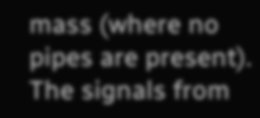mass (where no pipes are present). The signals from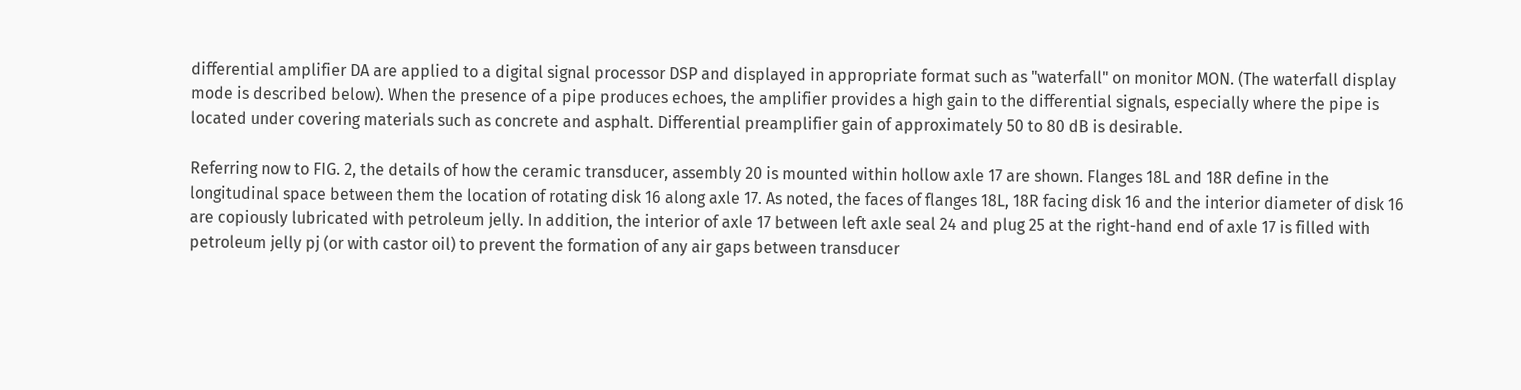differential amplifier DA are applied to a digital signal processor DSP and displayed in appropriate format such as "waterfall" on monitor MON. (The waterfall display mode is described below). When the presence of a pipe produces echoes, the amplifier provides a high gain to the differential signals, especially where the pipe is located under covering materials such as concrete and asphalt. Differential preamplifier gain of approximately 50 to 80 dB is desirable.

Referring now to FIG. 2, the details of how the ceramic transducer, assembly 20 is mounted within hollow axle 17 are shown. Flanges 18L and 18R define in the longitudinal space between them the location of rotating disk 16 along axle 17. As noted, the faces of flanges 18L, 18R facing disk 16 and the interior diameter of disk 16 are copiously lubricated with petroleum jelly. In addition, the interior of axle 17 between left axle seal 24 and plug 25 at the right-hand end of axle 17 is filled with petroleum jelly pj (or with castor oil) to prevent the formation of any air gaps between transducer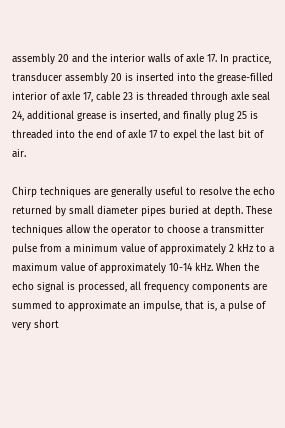assembly 20 and the interior walls of axle 17. In practice, transducer assembly 20 is inserted into the grease-filled interior of axle 17, cable 23 is threaded through axle seal 24, additional grease is inserted, and finally plug 25 is threaded into the end of axle 17 to expel the last bit of air.

Chirp techniques are generally useful to resolve the echo returned by small diameter pipes buried at depth. These techniques allow the operator to choose a transmitter pulse from a minimum value of approximately 2 kHz to a maximum value of approximately 10-14 kHz. When the echo signal is processed, all frequency components are summed to approximate an impulse, that is, a pulse of very short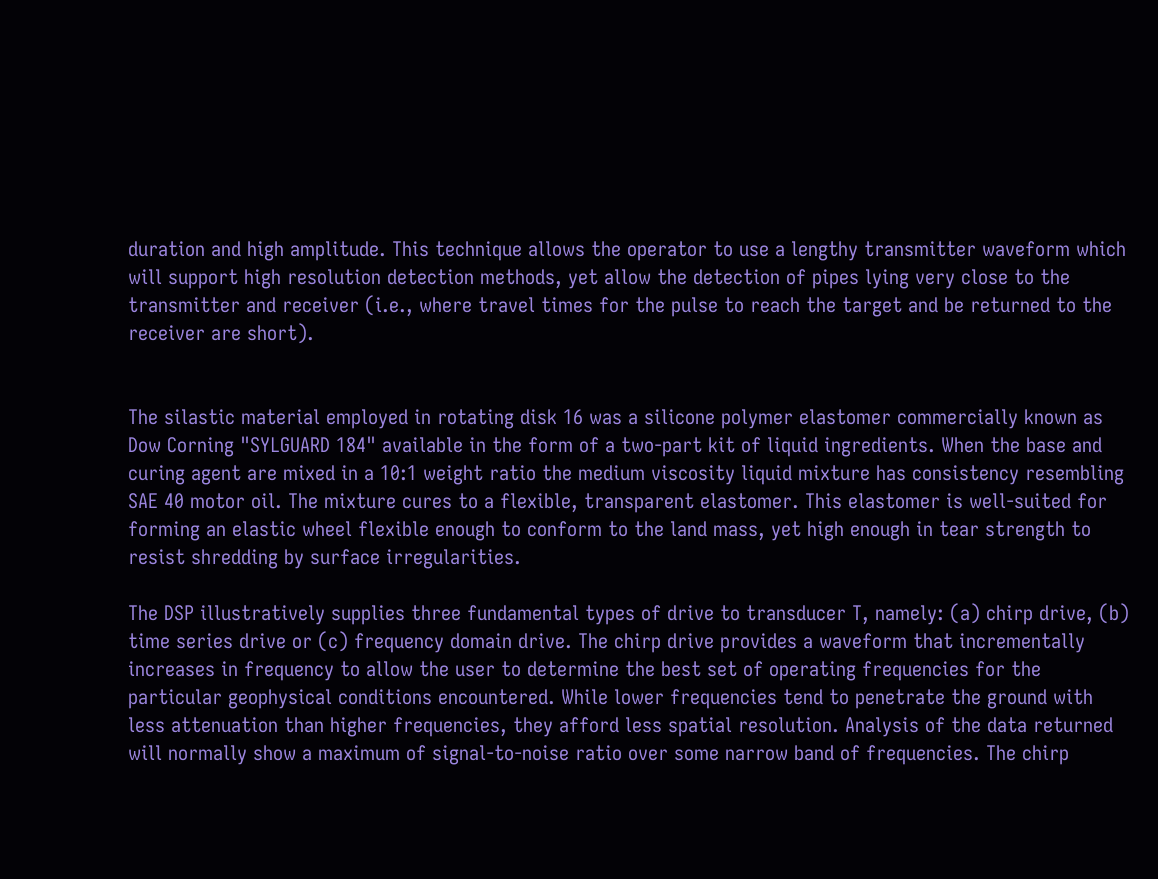duration and high amplitude. This technique allows the operator to use a lengthy transmitter waveform which will support high resolution detection methods, yet allow the detection of pipes lying very close to the transmitter and receiver (i.e., where travel times for the pulse to reach the target and be returned to the receiver are short).


The silastic material employed in rotating disk 16 was a silicone polymer elastomer commercially known as Dow Corning "SYLGUARD 184" available in the form of a two-part kit of liquid ingredients. When the base and curing agent are mixed in a 10:1 weight ratio the medium viscosity liquid mixture has consistency resembling SAE 40 motor oil. The mixture cures to a flexible, transparent elastomer. This elastomer is well-suited for forming an elastic wheel flexible enough to conform to the land mass, yet high enough in tear strength to resist shredding by surface irregularities.

The DSP illustratively supplies three fundamental types of drive to transducer T, namely: (a) chirp drive, (b) time series drive or (c) frequency domain drive. The chirp drive provides a waveform that incrementally increases in frequency to allow the user to determine the best set of operating frequencies for the particular geophysical conditions encountered. While lower frequencies tend to penetrate the ground with less attenuation than higher frequencies, they afford less spatial resolution. Analysis of the data returned will normally show a maximum of signal-to-noise ratio over some narrow band of frequencies. The chirp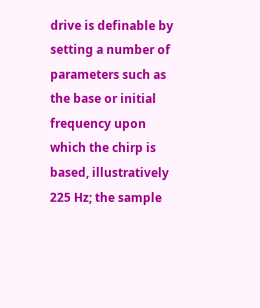drive is definable by setting a number of parameters such as the base or initial frequency upon which the chirp is based, illustratively 225 Hz; the sample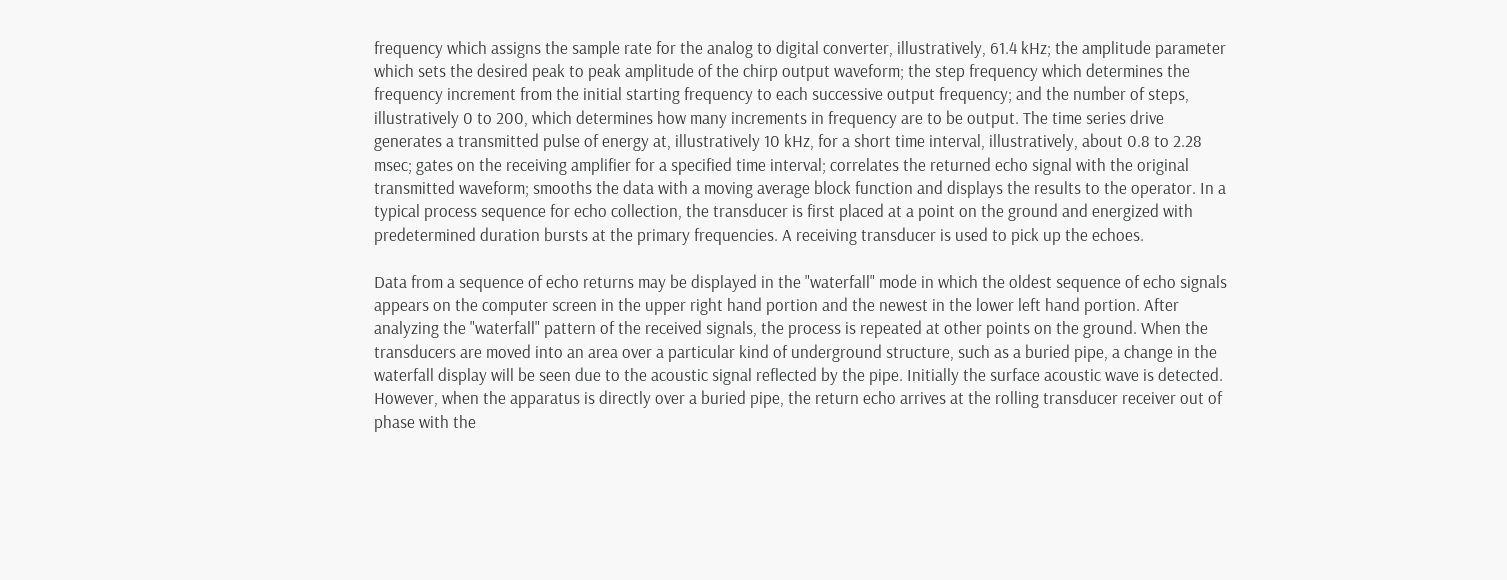frequency which assigns the sample rate for the analog to digital converter, illustratively, 61.4 kHz; the amplitude parameter which sets the desired peak to peak amplitude of the chirp output waveform; the step frequency which determines the frequency increment from the initial starting frequency to each successive output frequency; and the number of steps, illustratively 0 to 200, which determines how many increments in frequency are to be output. The time series drive generates a transmitted pulse of energy at, illustratively 10 kHz, for a short time interval, illustratively, about 0.8 to 2.28 msec; gates on the receiving amplifier for a specified time interval; correlates the returned echo signal with the original transmitted waveform; smooths the data with a moving average block function and displays the results to the operator. In a typical process sequence for echo collection, the transducer is first placed at a point on the ground and energized with predetermined duration bursts at the primary frequencies. A receiving transducer is used to pick up the echoes.

Data from a sequence of echo returns may be displayed in the "waterfall" mode in which the oldest sequence of echo signals appears on the computer screen in the upper right hand portion and the newest in the lower left hand portion. After analyzing the "waterfall" pattern of the received signals, the process is repeated at other points on the ground. When the transducers are moved into an area over a particular kind of underground structure, such as a buried pipe, a change in the waterfall display will be seen due to the acoustic signal reflected by the pipe. Initially the surface acoustic wave is detected. However, when the apparatus is directly over a buried pipe, the return echo arrives at the rolling transducer receiver out of phase with the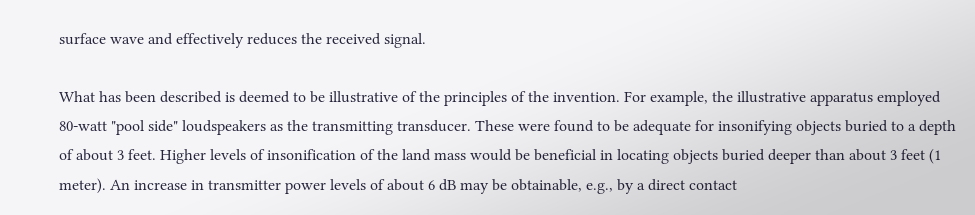surface wave and effectively reduces the received signal.

What has been described is deemed to be illustrative of the principles of the invention. For example, the illustrative apparatus employed 80-watt "pool side" loudspeakers as the transmitting transducer. These were found to be adequate for insonifying objects buried to a depth of about 3 feet. Higher levels of insonification of the land mass would be beneficial in locating objects buried deeper than about 3 feet (1 meter). An increase in transmitter power levels of about 6 dB may be obtainable, e.g., by a direct contact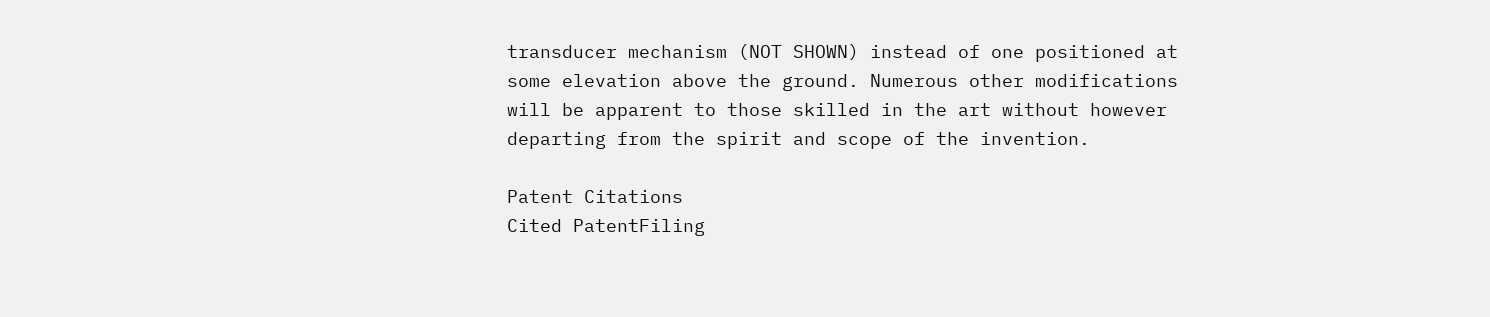transducer mechanism (NOT SHOWN) instead of one positioned at some elevation above the ground. Numerous other modifications will be apparent to those skilled in the art without however departing from the spirit and scope of the invention.

Patent Citations
Cited PatentFiling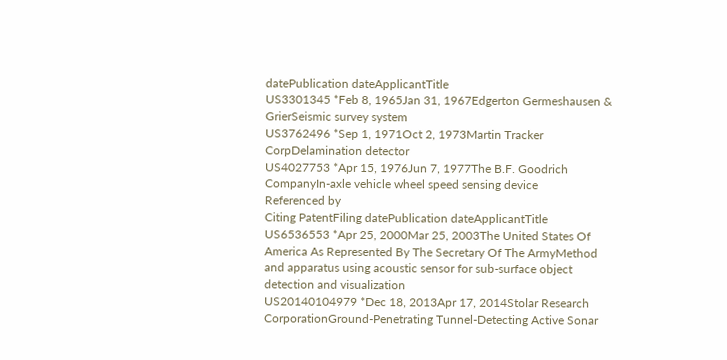datePublication dateApplicantTitle
US3301345 *Feb 8, 1965Jan 31, 1967Edgerton Germeshausen & GrierSeismic survey system
US3762496 *Sep 1, 1971Oct 2, 1973Martin Tracker CorpDelamination detector
US4027753 *Apr 15, 1976Jun 7, 1977The B.F. Goodrich CompanyIn-axle vehicle wheel speed sensing device
Referenced by
Citing PatentFiling datePublication dateApplicantTitle
US6536553 *Apr 25, 2000Mar 25, 2003The United States Of America As Represented By The Secretary Of The ArmyMethod and apparatus using acoustic sensor for sub-surface object detection and visualization
US20140104979 *Dec 18, 2013Apr 17, 2014Stolar Research CorporationGround-Penetrating Tunnel-Detecting Active Sonar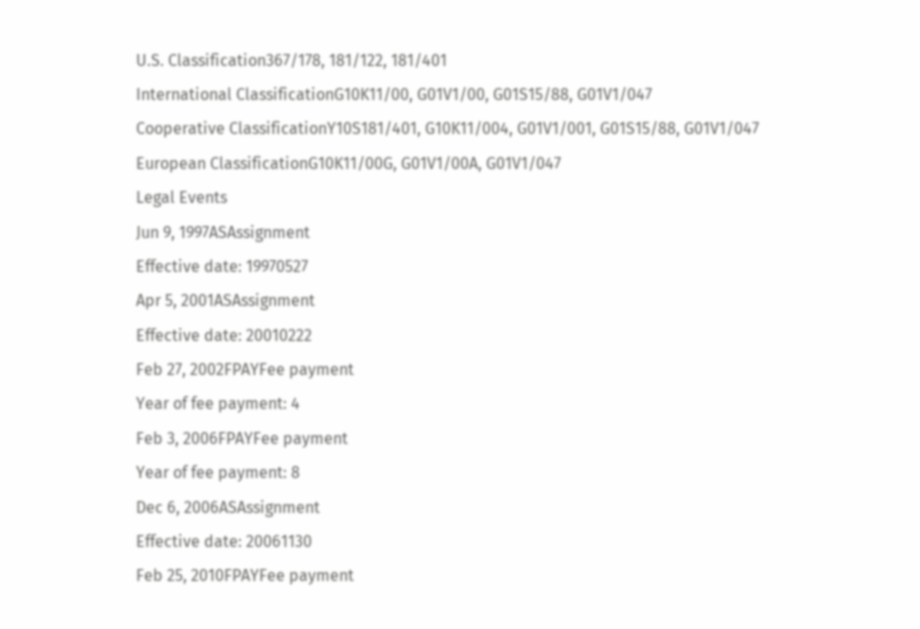U.S. Classification367/178, 181/122, 181/401
International ClassificationG10K11/00, G01V1/00, G01S15/88, G01V1/047
Cooperative ClassificationY10S181/401, G10K11/004, G01V1/001, G01S15/88, G01V1/047
European ClassificationG10K11/00G, G01V1/00A, G01V1/047
Legal Events
Jun 9, 1997ASAssignment
Effective date: 19970527
Apr 5, 2001ASAssignment
Effective date: 20010222
Feb 27, 2002FPAYFee payment
Year of fee payment: 4
Feb 3, 2006FPAYFee payment
Year of fee payment: 8
Dec 6, 2006ASAssignment
Effective date: 20061130
Feb 25, 2010FPAYFee payment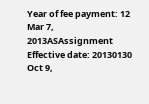Year of fee payment: 12
Mar 7, 2013ASAssignment
Effective date: 20130130
Oct 9,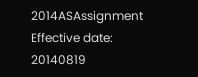2014ASAssignment
Effective date: 20140819